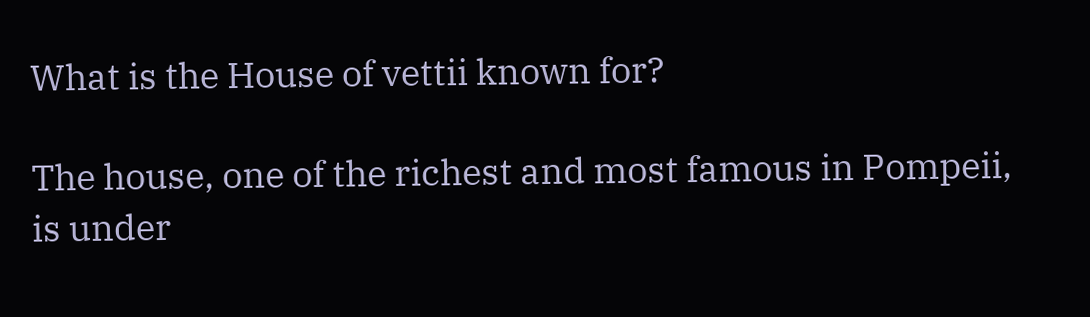What is the House of vettii known for?

The house, one of the richest and most famous in Pompeii, is under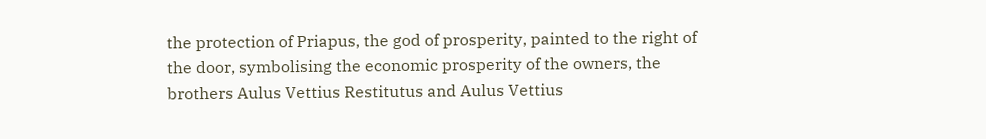the protection of Priapus, the god of prosperity, painted to the right of the door, symbolising the economic prosperity of the owners, the brothers Aulus Vettius Restitutus and Aulus Vettius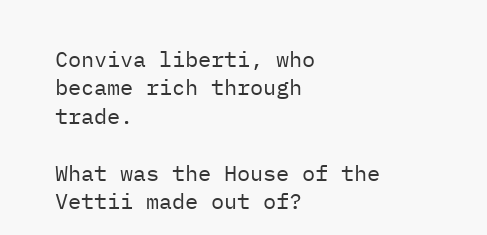Conviva liberti, who became rich through trade.

What was the House of the Vettii made out of?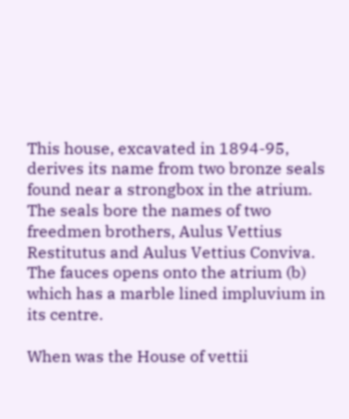This house, excavated in 1894-95, derives its name from two bronze seals found near a strongbox in the atrium. The seals bore the names of two freedmen brothers, Aulus Vettius Restitutus and Aulus Vettius Conviva. The fauces opens onto the atrium (b) which has a marble lined impluvium in its centre.

When was the House of vettii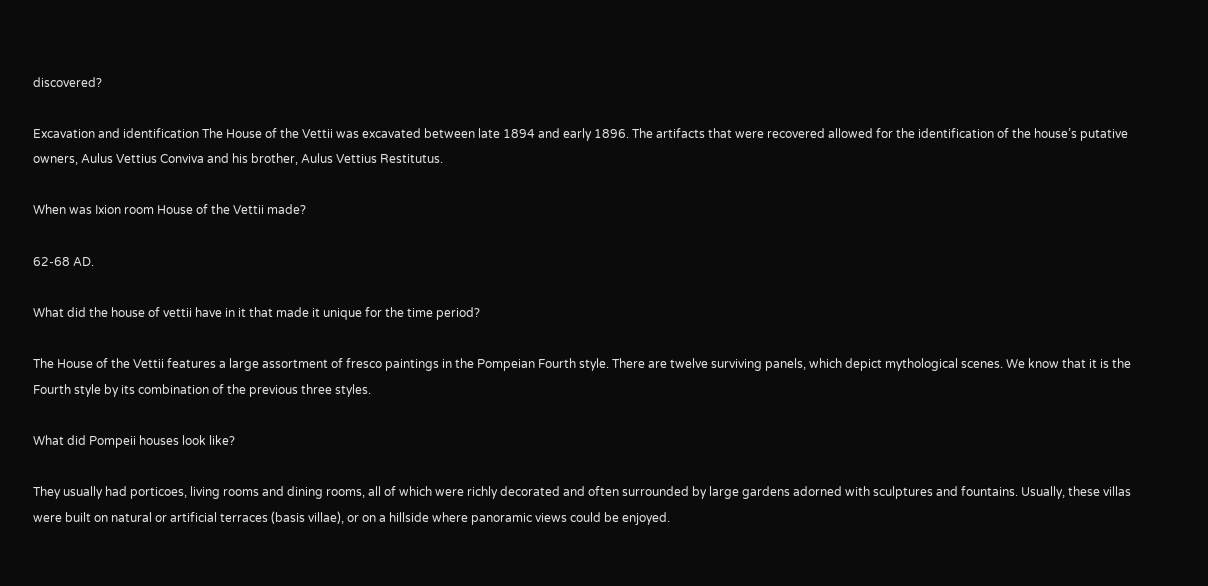discovered?

Excavation and identification The House of the Vettii was excavated between late 1894 and early 1896. The artifacts that were recovered allowed for the identification of the house’s putative owners, Aulus Vettius Conviva and his brother, Aulus Vettius Restitutus.

When was Ixion room House of the Vettii made?

62-68 AD.

What did the house of vettii have in it that made it unique for the time period?

The House of the Vettii features a large assortment of fresco paintings in the Pompeian Fourth style. There are twelve surviving panels, which depict mythological scenes. We know that it is the Fourth style by its combination of the previous three styles.

What did Pompeii houses look like?

They usually had porticoes, living rooms and dining rooms, all of which were richly decorated and often surrounded by large gardens adorned with sculptures and fountains. Usually, these villas were built on natural or artificial terraces (basis villae), or on a hillside where panoramic views could be enjoyed.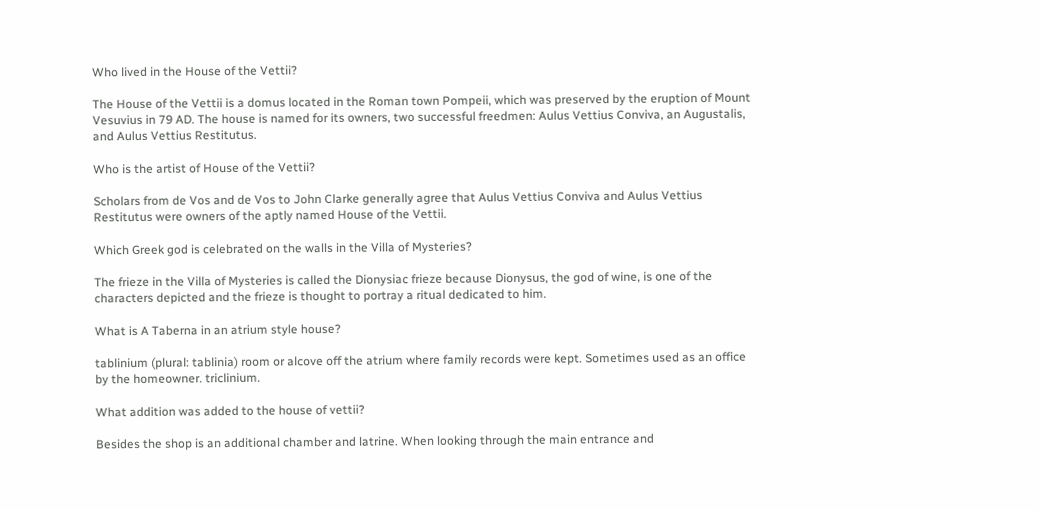Who lived in the House of the Vettii?

The House of the Vettii is a domus located in the Roman town Pompeii, which was preserved by the eruption of Mount Vesuvius in 79 AD. The house is named for its owners, two successful freedmen: Aulus Vettius Conviva, an Augustalis, and Aulus Vettius Restitutus.

Who is the artist of House of the Vettii?

Scholars from de Vos and de Vos to John Clarke generally agree that Aulus Vettius Conviva and Aulus Vettius Restitutus were owners of the aptly named House of the Vettii.

Which Greek god is celebrated on the walls in the Villa of Mysteries?

The frieze in the Villa of Mysteries is called the Dionysiac frieze because Dionysus, the god of wine, is one of the characters depicted and the frieze is thought to portray a ritual dedicated to him.

What is A Taberna in an atrium style house?

tablinium (plural: tablinia) room or alcove off the atrium where family records were kept. Sometimes used as an office by the homeowner. triclinium.

What addition was added to the house of vettii?

Besides the shop is an additional chamber and latrine. When looking through the main entrance and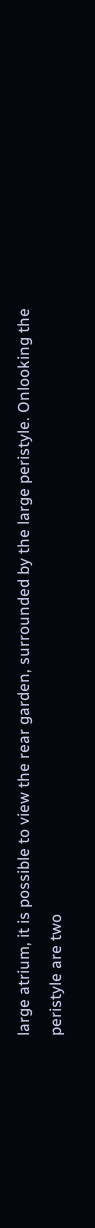large atrium, it is possible to view the rear garden, surrounded by the large peristyle. Onlooking the peristyle are two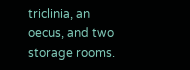triclinia, an oecus, and two storage rooms.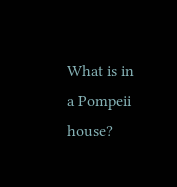What is in a Pompeii house?